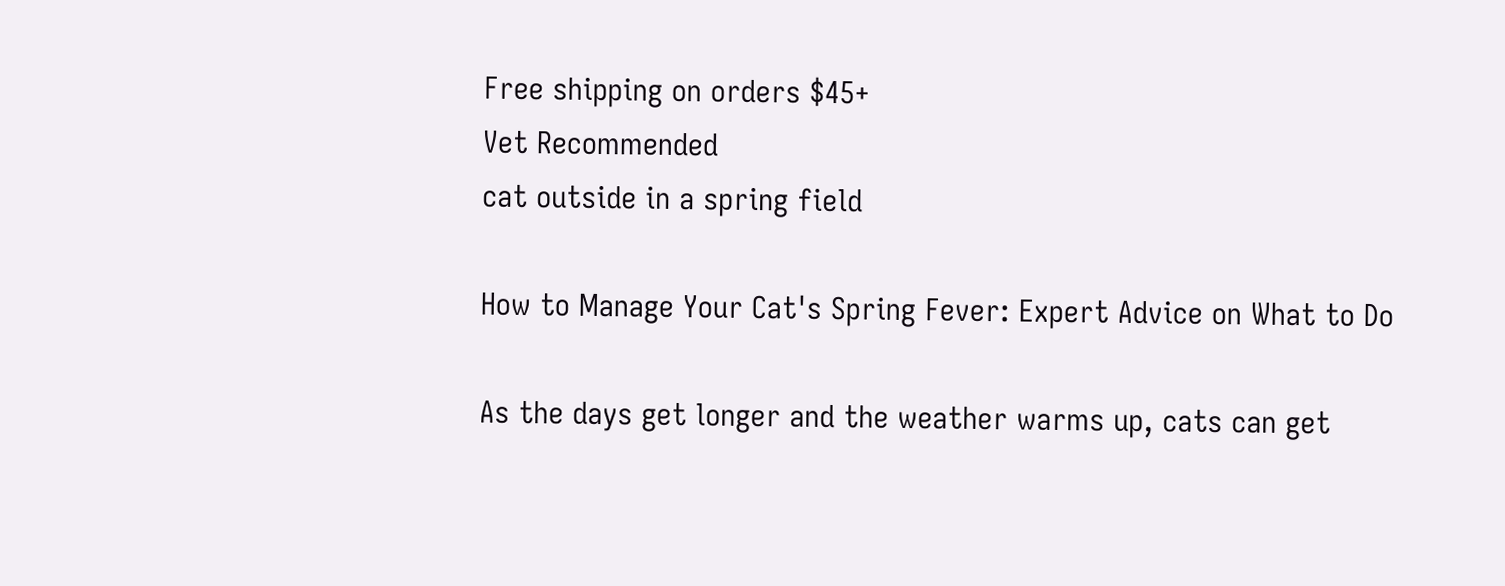Free shipping on orders $45+
Vet Recommended
cat outside in a spring field

How to Manage Your Cat's Spring Fever: Expert Advice on What to Do

As the days get longer and the weather warms up, cats can get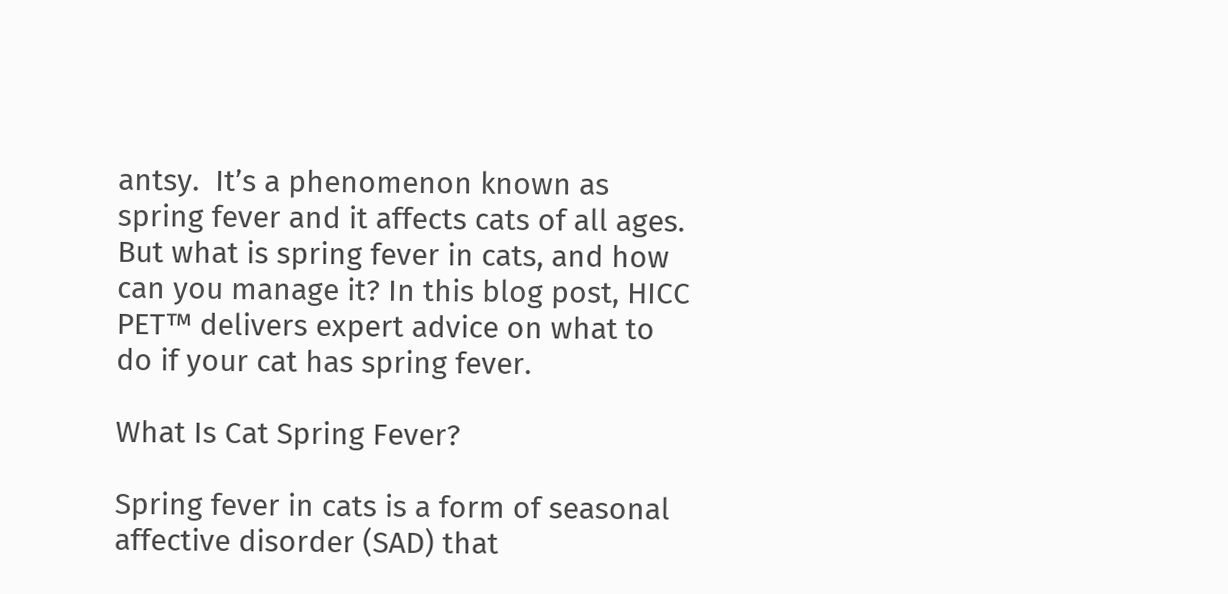antsy.  It’s a phenomenon known as spring fever and it affects cats of all ages. But what is spring fever in cats, and how can you manage it? In this blog post, HICC PET™ delivers expert advice on what to do if your cat has spring fever.

What Is Cat Spring Fever?

Spring fever in cats is a form of seasonal affective disorder (SAD) that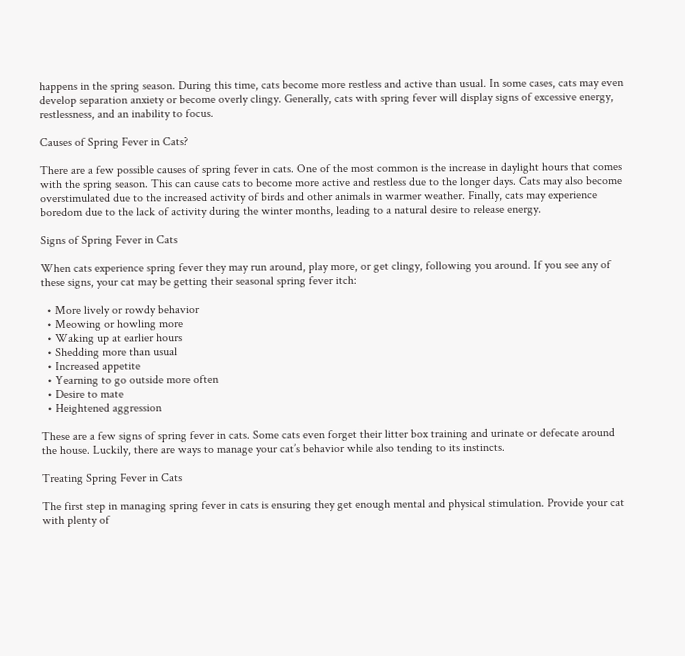happens in the spring season. During this time, cats become more restless and active than usual. In some cases, cats may even develop separation anxiety or become overly clingy. Generally, cats with spring fever will display signs of excessive energy, restlessness, and an inability to focus.

Causes of Spring Fever in Cats?

There are a few possible causes of spring fever in cats. One of the most common is the increase in daylight hours that comes with the spring season. This can cause cats to become more active and restless due to the longer days. Cats may also become overstimulated due to the increased activity of birds and other animals in warmer weather. Finally, cats may experience boredom due to the lack of activity during the winter months, leading to a natural desire to release energy.

Signs of Spring Fever in Cats

When cats experience spring fever they may run around, play more, or get clingy, following you around. If you see any of these signs, your cat may be getting their seasonal spring fever itch:

  • More lively or rowdy behavior
  • Meowing or howling more
  • Waking up at earlier hours
  • Shedding more than usual
  • Increased appetite
  • Yearning to go outside more often
  • Desire to mate
  • Heightened aggression

These are a few signs of spring fever in cats. Some cats even forget their litter box training and urinate or defecate around the house. Luckily, there are ways to manage your cat’s behavior while also tending to its instincts.

Treating Spring Fever in Cats

The first step in managing spring fever in cats is ensuring they get enough mental and physical stimulation. Provide your cat with plenty of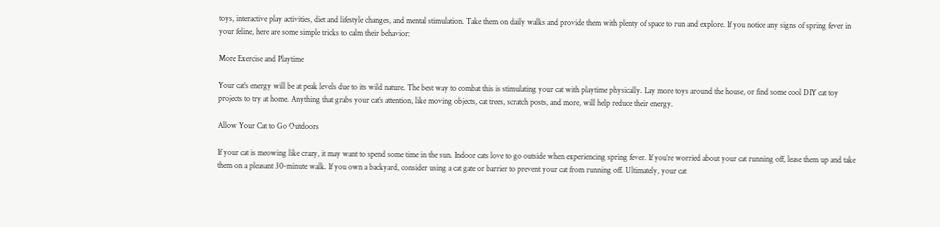toys, interactive play activities, diet and lifestyle changes, and mental stimulation. Take them on daily walks and provide them with plenty of space to run and explore. If you notice any signs of spring fever in your feline, here are some simple tricks to calm their behavior:

More Exercise and Playtime

Your cat’s energy will be at peak levels due to its wild nature. The best way to combat this is stimulating your cat with playtime physically. Lay more toys around the house, or find some cool DIY cat toy projects to try at home. Anything that grabs your cat’s attention, like moving objects, cat trees, scratch posts, and more, will help reduce their energy.

Allow Your Cat to Go Outdoors

If your cat is meowing like crazy, it may want to spend some time in the sun. Indoor cats love to go outside when experiencing spring fever. If you’re worried about your cat running off, lease them up and take them on a pleasant 30-minute walk. If you own a backyard, consider using a cat gate or barrier to prevent your cat from running off. Ultimately, your cat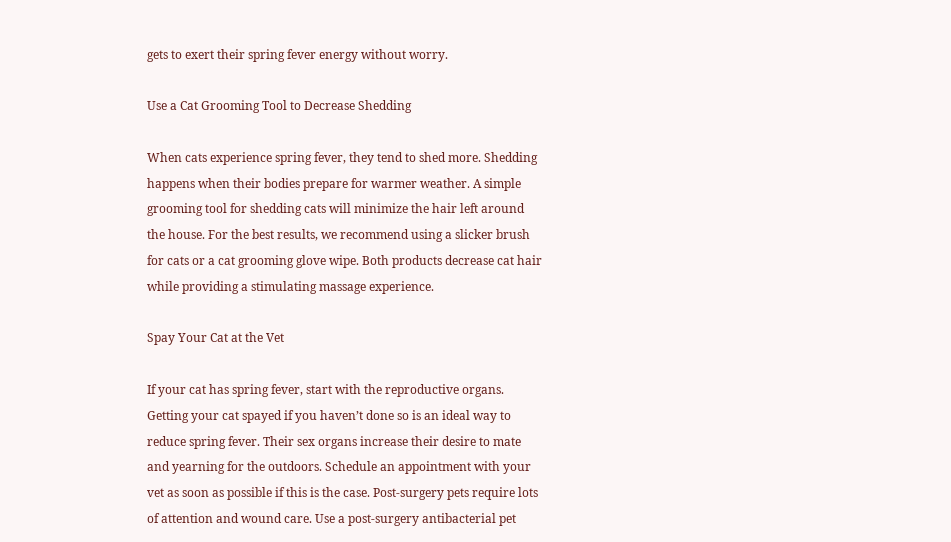gets to exert their spring fever energy without worry.

Use a Cat Grooming Tool to Decrease Shedding

When cats experience spring fever, they tend to shed more. Shedding happens when their bodies prepare for warmer weather. A simple grooming tool for shedding cats will minimize the hair left around the house. For the best results, we recommend using a slicker brush for cats or a cat grooming glove wipe. Both products decrease cat hair while providing a stimulating massage experience.

Spay Your Cat at the Vet

If your cat has spring fever, start with the reproductive organs. Getting your cat spayed if you haven’t done so is an ideal way to reduce spring fever. Their sex organs increase their desire to mate and yearning for the outdoors. Schedule an appointment with your vet as soon as possible if this is the case. Post-surgery pets require lots of attention and wound care. Use a post-surgery antibacterial pet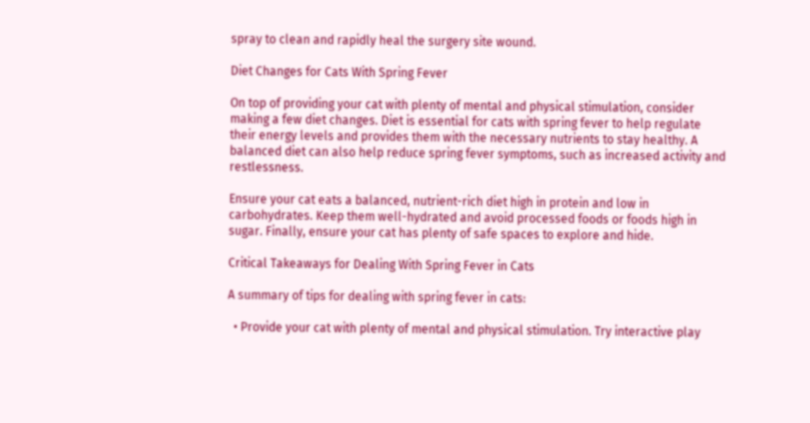spray to clean and rapidly heal the surgery site wound.

Diet Changes for Cats With Spring Fever

On top of providing your cat with plenty of mental and physical stimulation, consider making a few diet changes. Diet is essential for cats with spring fever to help regulate their energy levels and provides them with the necessary nutrients to stay healthy. A balanced diet can also help reduce spring fever symptoms, such as increased activity and restlessness.

Ensure your cat eats a balanced, nutrient-rich diet high in protein and low in carbohydrates. Keep them well-hydrated and avoid processed foods or foods high in sugar. Finally, ensure your cat has plenty of safe spaces to explore and hide.

Critical Takeaways for Dealing With Spring Fever in Cats

A summary of tips for dealing with spring fever in cats:

  • Provide your cat with plenty of mental and physical stimulation. Try interactive play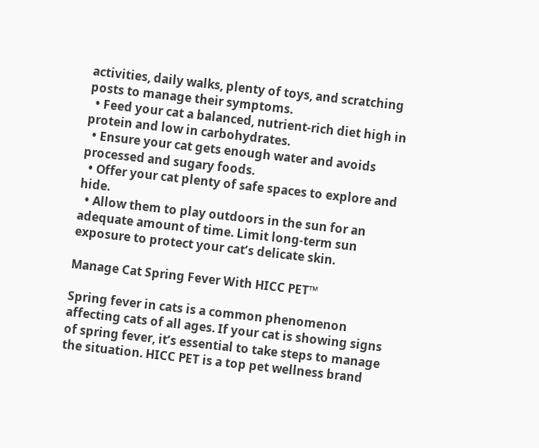activities, daily walks, plenty of toys, and scratching posts to manage their symptoms.
  • Feed your cat a balanced, nutrient-rich diet high in protein and low in carbohydrates.
  • Ensure your cat gets enough water and avoids processed and sugary foods.
  • Offer your cat plenty of safe spaces to explore and hide.
  • Allow them to play outdoors in the sun for an adequate amount of time. Limit long-term sun exposure to protect your cat’s delicate skin.

Manage Cat Spring Fever With HICC PET™

Spring fever in cats is a common phenomenon affecting cats of all ages. If your cat is showing signs of spring fever, it’s essential to take steps to manage the situation. HICC PET is a top pet wellness brand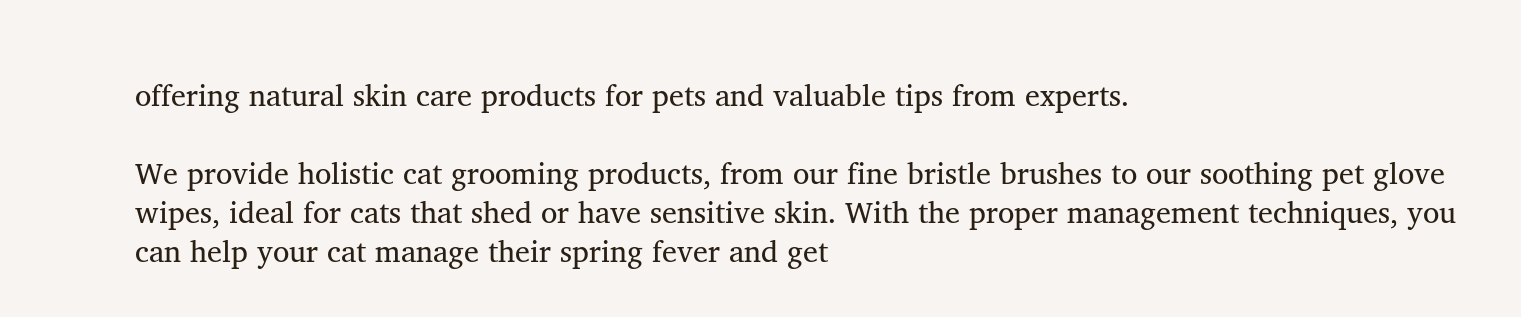offering natural skin care products for pets and valuable tips from experts.

We provide holistic cat grooming products, from our fine bristle brushes to our soothing pet glove wipes, ideal for cats that shed or have sensitive skin. With the proper management techniques, you can help your cat manage their spring fever and get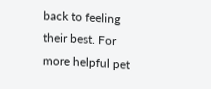back to feeling their best. For more helpful pet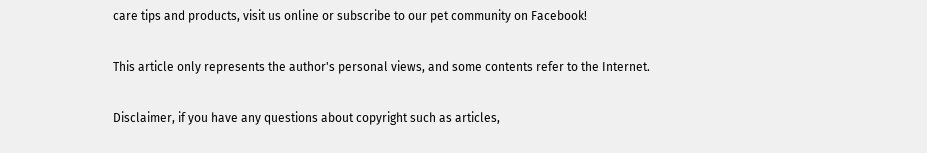care tips and products, visit us online or subscribe to our pet community on Facebook!

This article only represents the author's personal views, and some contents refer to the Internet.

Disclaimer, if you have any questions about copyright such as articles,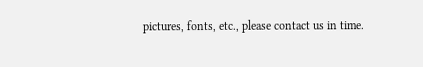pictures, fonts, etc., please contact us in time.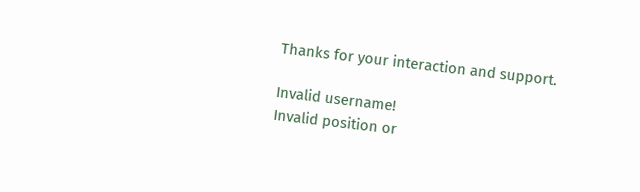Thanks for your interaction and support.

Invalid username!
Invalid position or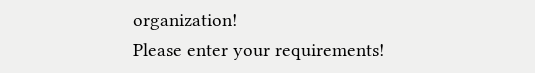organization!
Please enter your requirements!